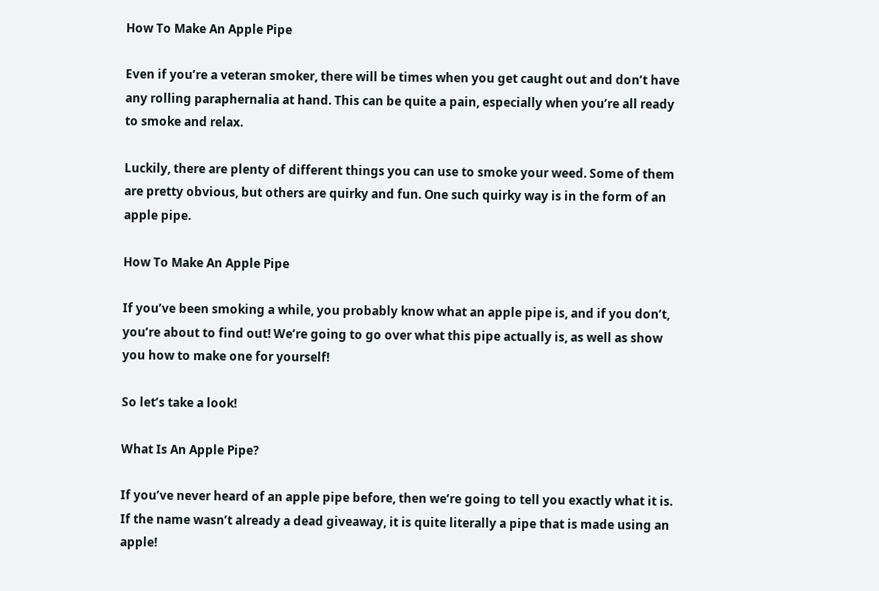How To Make An Apple Pipe

Even if you’re a veteran smoker, there will be times when you get caught out and don’t have any rolling paraphernalia at hand. This can be quite a pain, especially when you’re all ready to smoke and relax.

Luckily, there are plenty of different things you can use to smoke your weed. Some of them are pretty obvious, but others are quirky and fun. One such quirky way is in the form of an apple pipe.

How To Make An Apple Pipe

If you’ve been smoking a while, you probably know what an apple pipe is, and if you don’t, you’re about to find out! We’re going to go over what this pipe actually is, as well as show you how to make one for yourself!

So let’s take a look!

What Is An Apple Pipe?

If you’ve never heard of an apple pipe before, then we’re going to tell you exactly what it is. If the name wasn’t already a dead giveaway, it is quite literally a pipe that is made using an apple!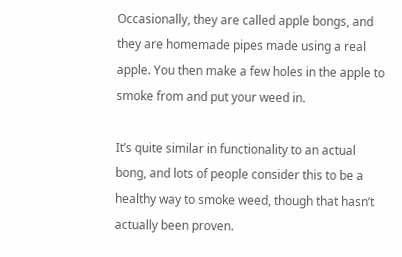Occasionally, they are called apple bongs, and they are homemade pipes made using a real apple. You then make a few holes in the apple to smoke from and put your weed in.

It’s quite similar in functionality to an actual bong, and lots of people consider this to be a healthy way to smoke weed, though that hasn’t actually been proven.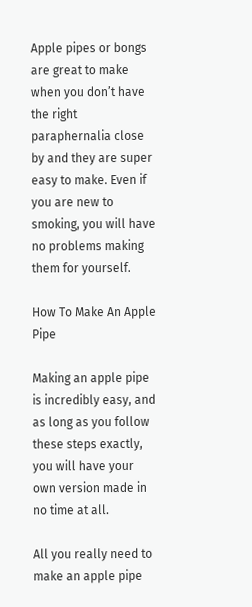Apple pipes or bongs are great to make when you don’t have the right paraphernalia close by and they are super easy to make. Even if you are new to smoking, you will have no problems making them for yourself.

How To Make An Apple Pipe

Making an apple pipe is incredibly easy, and as long as you follow these steps exactly, you will have your own version made in no time at all.

All you really need to make an apple pipe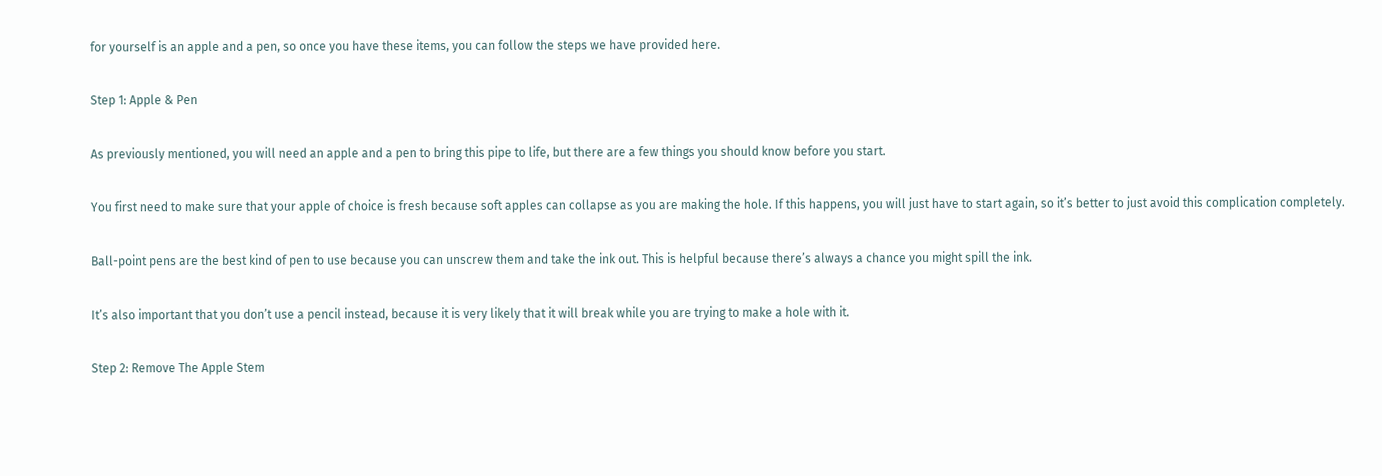for yourself is an apple and a pen, so once you have these items, you can follow the steps we have provided here.

Step 1: Apple & Pen

As previously mentioned, you will need an apple and a pen to bring this pipe to life, but there are a few things you should know before you start.

You first need to make sure that your apple of choice is fresh because soft apples can collapse as you are making the hole. If this happens, you will just have to start again, so it’s better to just avoid this complication completely.

Ball-point pens are the best kind of pen to use because you can unscrew them and take the ink out. This is helpful because there’s always a chance you might spill the ink.

It’s also important that you don’t use a pencil instead, because it is very likely that it will break while you are trying to make a hole with it.

Step 2: Remove The Apple Stem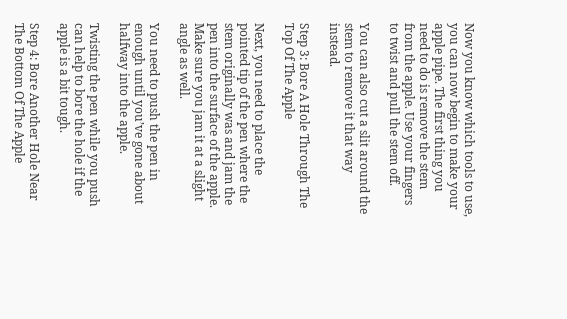Now you know which tools to use, you can now begin to make your apple pipe. The first thing you need to do is remove the stem from the apple. Use your fingers to twist and pull the stem off.

You can also cut a slit around the stem to remove it that way instead.

Step 3: Bore A Hole Through The Top Of The Apple

Next, you need to place the pointed tip of the pen where the stem originally was and jam the pen into the surface of the apple. Make sure you jam it at a slight angle as well.

You need to push the pen in enough until you’ve gone about halfway into the apple.

Twisting the pen while you push can help to bore the hole if the apple is a bit tough.

Step 4: Bore Another Hole Near The Bottom Of The Apple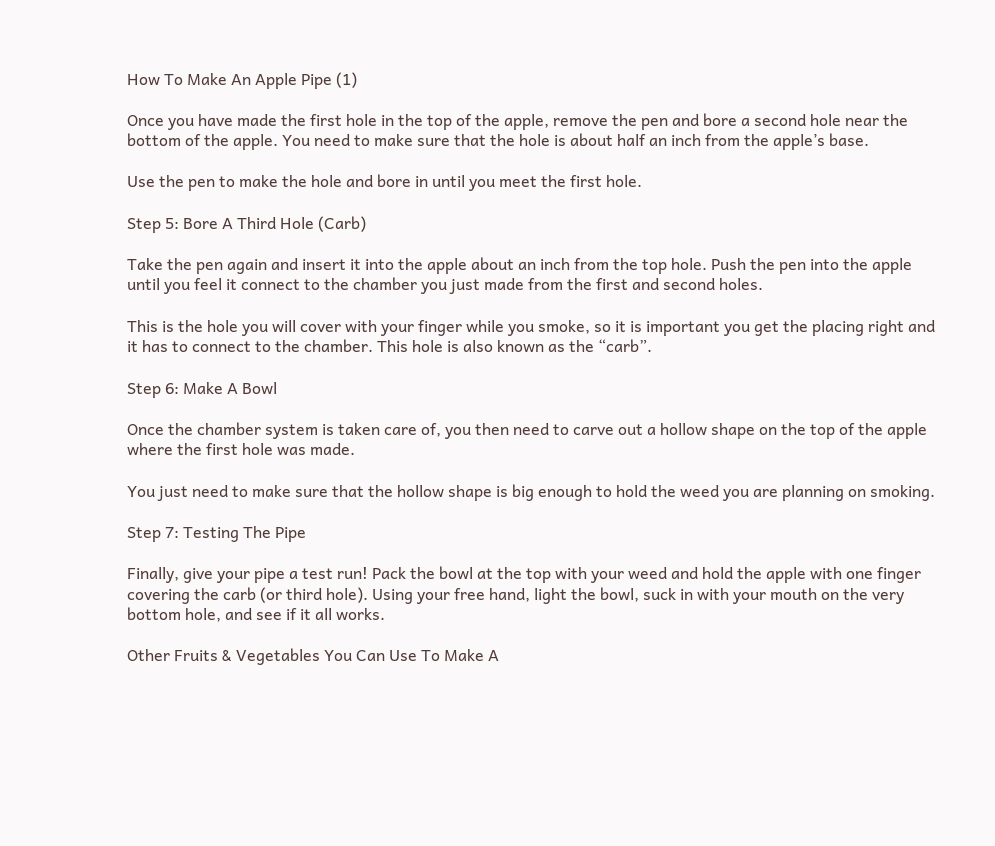How To Make An Apple Pipe (1)

Once you have made the first hole in the top of the apple, remove the pen and bore a second hole near the bottom of the apple. You need to make sure that the hole is about half an inch from the apple’s base.

Use the pen to make the hole and bore in until you meet the first hole.

Step 5: Bore A Third Hole (Carb)

Take the pen again and insert it into the apple about an inch from the top hole. Push the pen into the apple until you feel it connect to the chamber you just made from the first and second holes.

This is the hole you will cover with your finger while you smoke, so it is important you get the placing right and it has to connect to the chamber. This hole is also known as the “carb”.

Step 6: Make A Bowl

Once the chamber system is taken care of, you then need to carve out a hollow shape on the top of the apple where the first hole was made.

You just need to make sure that the hollow shape is big enough to hold the weed you are planning on smoking.

Step 7: Testing The Pipe

Finally, give your pipe a test run! Pack the bowl at the top with your weed and hold the apple with one finger covering the carb (or third hole). Using your free hand, light the bowl, suck in with your mouth on the very bottom hole, and see if it all works.

Other Fruits & Vegetables You Can Use To Make A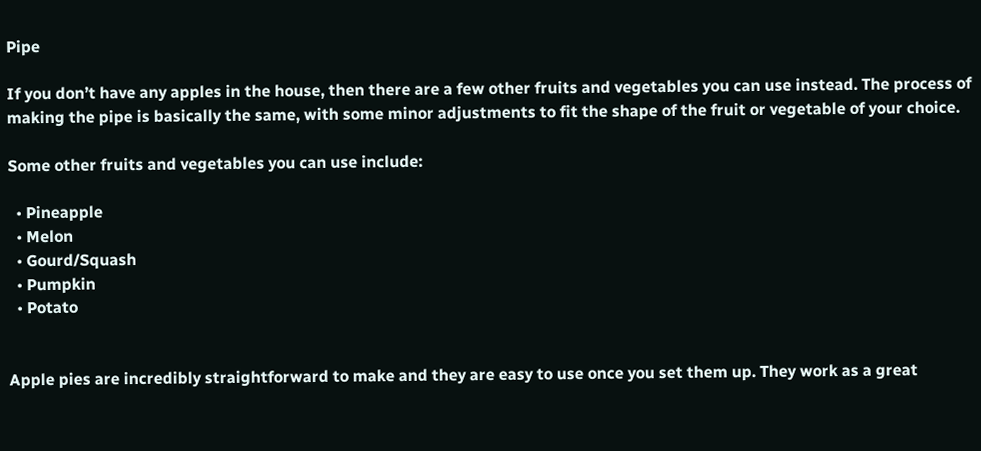Pipe

If you don’t have any apples in the house, then there are a few other fruits and vegetables you can use instead. The process of making the pipe is basically the same, with some minor adjustments to fit the shape of the fruit or vegetable of your choice.

Some other fruits and vegetables you can use include:

  • Pineapple
  • Melon
  • Gourd/Squash
  • Pumpkin
  • Potato


Apple pies are incredibly straightforward to make and they are easy to use once you set them up. They work as a great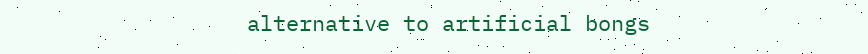alternative to artificial bongs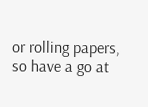or rolling papers, so have a go at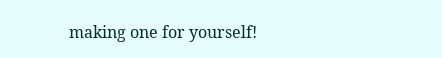making one for yourself!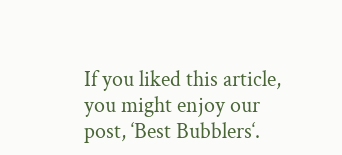If you liked this article, you might enjoy our post, ‘Best Bubblers‘.